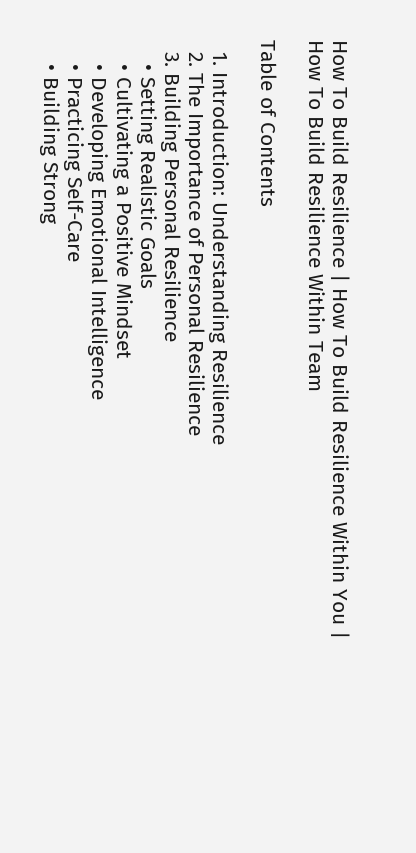How To Build Resilience | How To Build Resilience Within You | How To Build Resilience Within Team

Table of Contents

  1. Introduction: Understanding Resilience
  2. The Importance of Personal Resilience
  3. Building Personal Resilience
    • Setting Realistic Goals
    • Cultivating a Positive Mindset
    • Developing Emotional Intelligence
    • Practicing Self-Care
    • Building Strong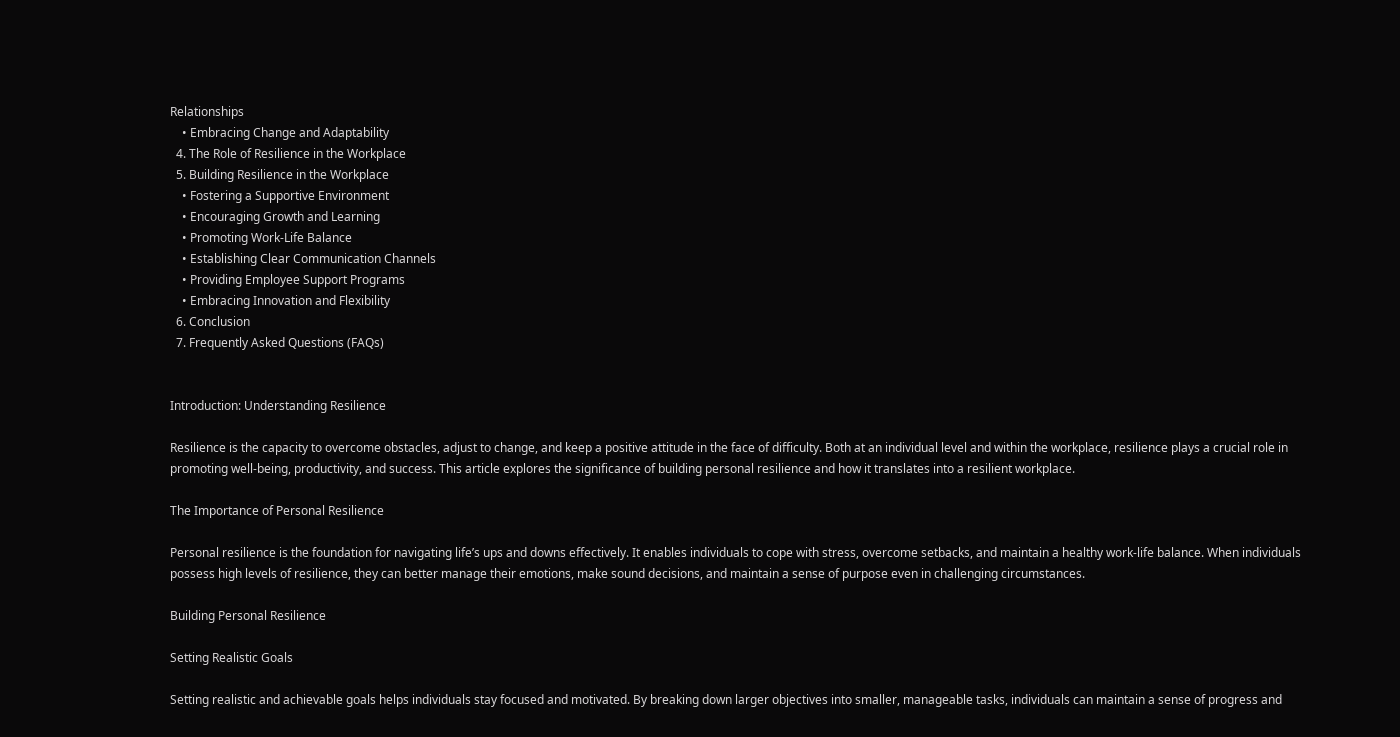Relationships
    • Embracing Change and Adaptability
  4. The Role of Resilience in the Workplace
  5. Building Resilience in the Workplace
    • Fostering a Supportive Environment
    • Encouraging Growth and Learning
    • Promoting Work-Life Balance
    • Establishing Clear Communication Channels
    • Providing Employee Support Programs
    • Embracing Innovation and Flexibility
  6. Conclusion
  7. Frequently Asked Questions (FAQs)


Introduction: Understanding Resilience

Resilience is the capacity to overcome obstacles, adjust to change, and keep a positive attitude in the face of difficulty. Both at an individual level and within the workplace, resilience plays a crucial role in promoting well-being, productivity, and success. This article explores the significance of building personal resilience and how it translates into a resilient workplace.

The Importance of Personal Resilience

Personal resilience is the foundation for navigating life’s ups and downs effectively. It enables individuals to cope with stress, overcome setbacks, and maintain a healthy work-life balance. When individuals possess high levels of resilience, they can better manage their emotions, make sound decisions, and maintain a sense of purpose even in challenging circumstances.

Building Personal Resilience

Setting Realistic Goals

Setting realistic and achievable goals helps individuals stay focused and motivated. By breaking down larger objectives into smaller, manageable tasks, individuals can maintain a sense of progress and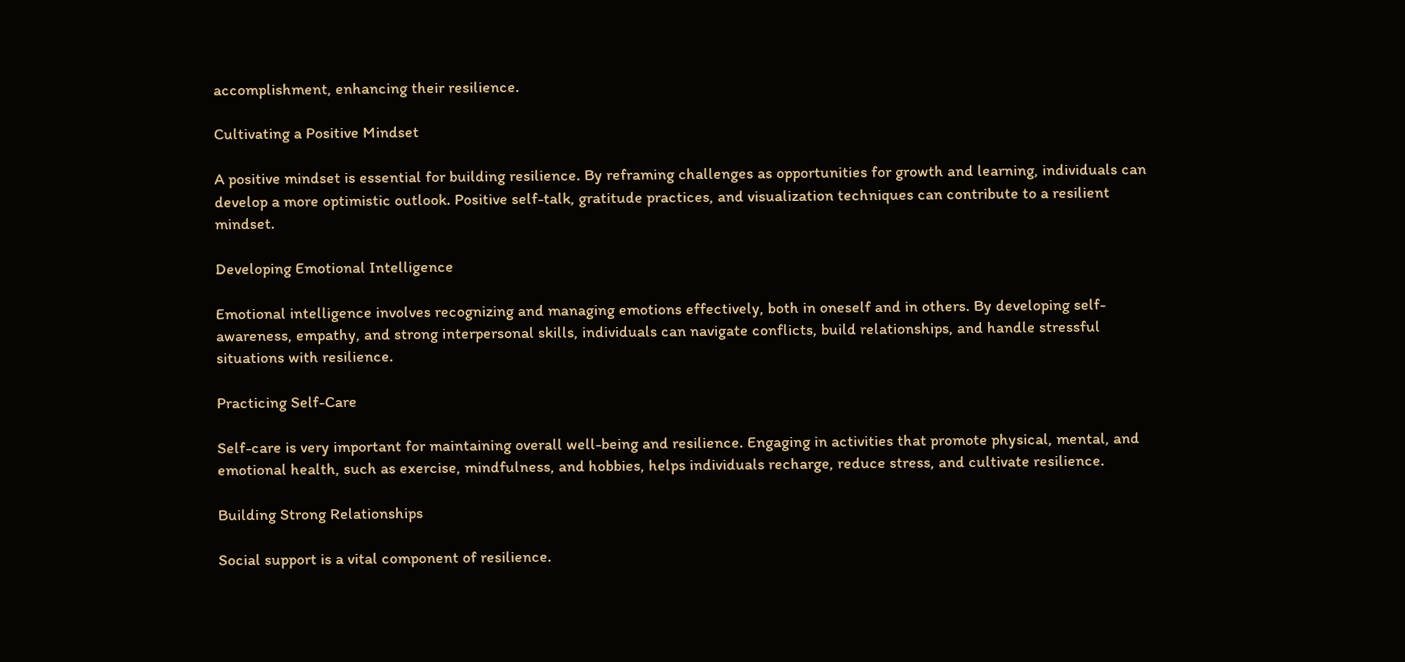accomplishment, enhancing their resilience.

Cultivating a Positive Mindset

A positive mindset is essential for building resilience. By reframing challenges as opportunities for growth and learning, individuals can develop a more optimistic outlook. Positive self-talk, gratitude practices, and visualization techniques can contribute to a resilient mindset.

Developing Emotional Intelligence

Emotional intelligence involves recognizing and managing emotions effectively, both in oneself and in others. By developing self-awareness, empathy, and strong interpersonal skills, individuals can navigate conflicts, build relationships, and handle stressful situations with resilience.

Practicing Self-Care

Self-care is very important for maintaining overall well-being and resilience. Engaging in activities that promote physical, mental, and emotional health, such as exercise, mindfulness, and hobbies, helps individuals recharge, reduce stress, and cultivate resilience.

Building Strong Relationships

Social support is a vital component of resilience.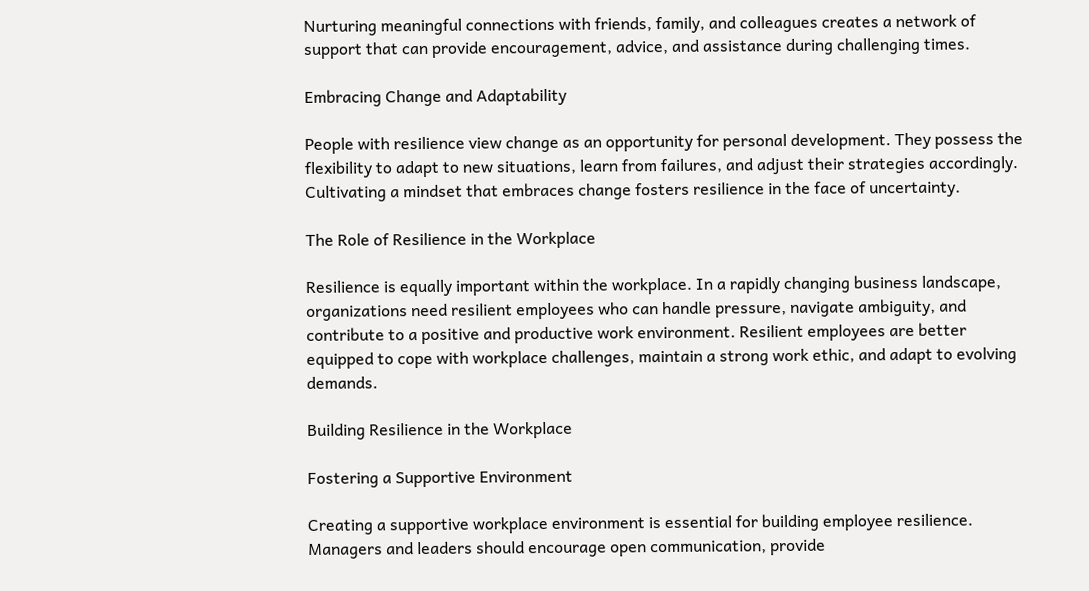Nurturing meaningful connections with friends, family, and colleagues creates a network of support that can provide encouragement, advice, and assistance during challenging times.

Embracing Change and Adaptability

People with resilience view change as an opportunity for personal development. They possess the flexibility to adapt to new situations, learn from failures, and adjust their strategies accordingly. Cultivating a mindset that embraces change fosters resilience in the face of uncertainty.

The Role of Resilience in the Workplace

Resilience is equally important within the workplace. In a rapidly changing business landscape, organizations need resilient employees who can handle pressure, navigate ambiguity, and contribute to a positive and productive work environment. Resilient employees are better equipped to cope with workplace challenges, maintain a strong work ethic, and adapt to evolving demands.

Building Resilience in the Workplace

Fostering a Supportive Environment

Creating a supportive workplace environment is essential for building employee resilience. Managers and leaders should encourage open communication, provide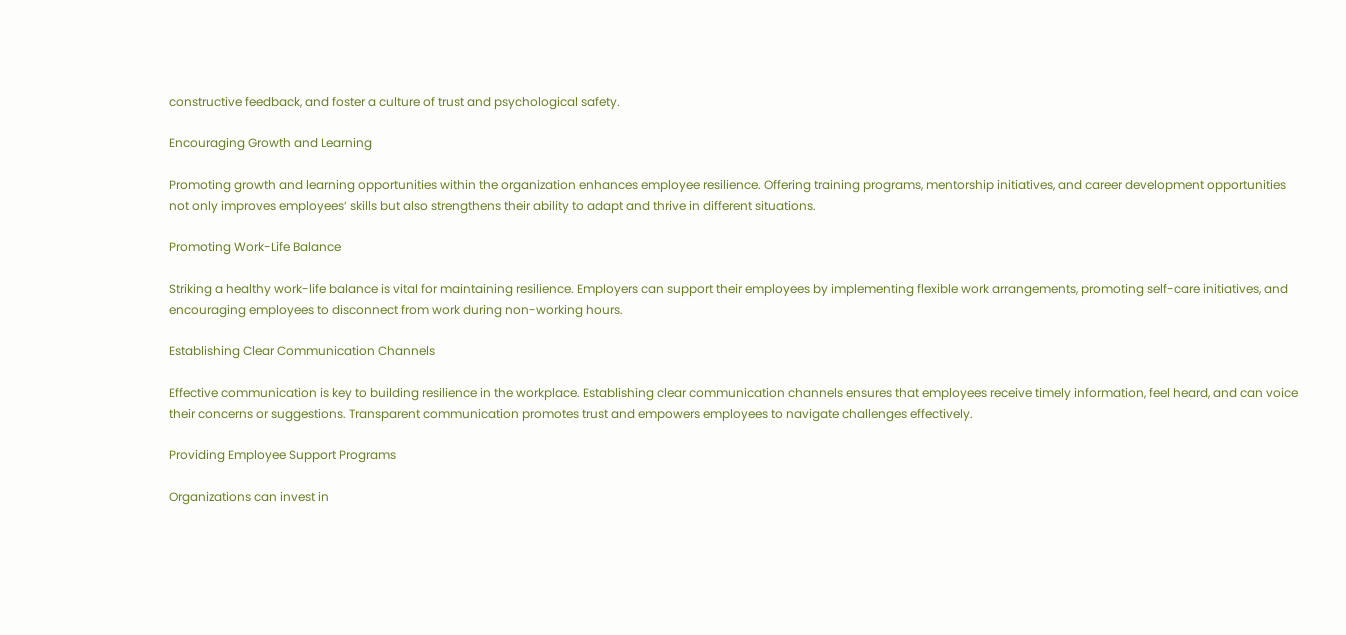constructive feedback, and foster a culture of trust and psychological safety.

Encouraging Growth and Learning

Promoting growth and learning opportunities within the organization enhances employee resilience. Offering training programs, mentorship initiatives, and career development opportunities not only improves employees’ skills but also strengthens their ability to adapt and thrive in different situations.

Promoting Work-Life Balance

Striking a healthy work-life balance is vital for maintaining resilience. Employers can support their employees by implementing flexible work arrangements, promoting self-care initiatives, and encouraging employees to disconnect from work during non-working hours.

Establishing Clear Communication Channels

Effective communication is key to building resilience in the workplace. Establishing clear communication channels ensures that employees receive timely information, feel heard, and can voice their concerns or suggestions. Transparent communication promotes trust and empowers employees to navigate challenges effectively.

Providing Employee Support Programs

Organizations can invest in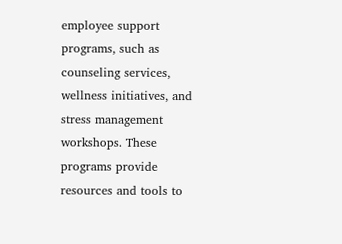employee support programs, such as counseling services, wellness initiatives, and stress management workshops. These programs provide resources and tools to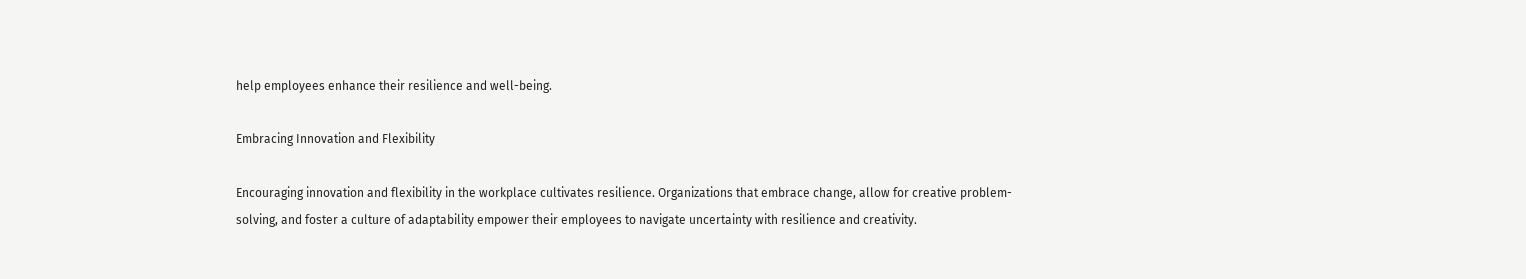help employees enhance their resilience and well-being.

Embracing Innovation and Flexibility

Encouraging innovation and flexibility in the workplace cultivates resilience. Organizations that embrace change, allow for creative problem-solving, and foster a culture of adaptability empower their employees to navigate uncertainty with resilience and creativity.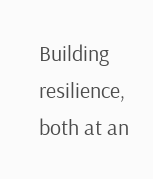Building resilience, both at an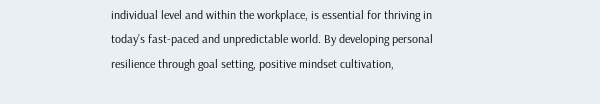individual level and within the workplace, is essential for thriving in today’s fast-paced and unpredictable world. By developing personal resilience through goal setting, positive mindset cultivation,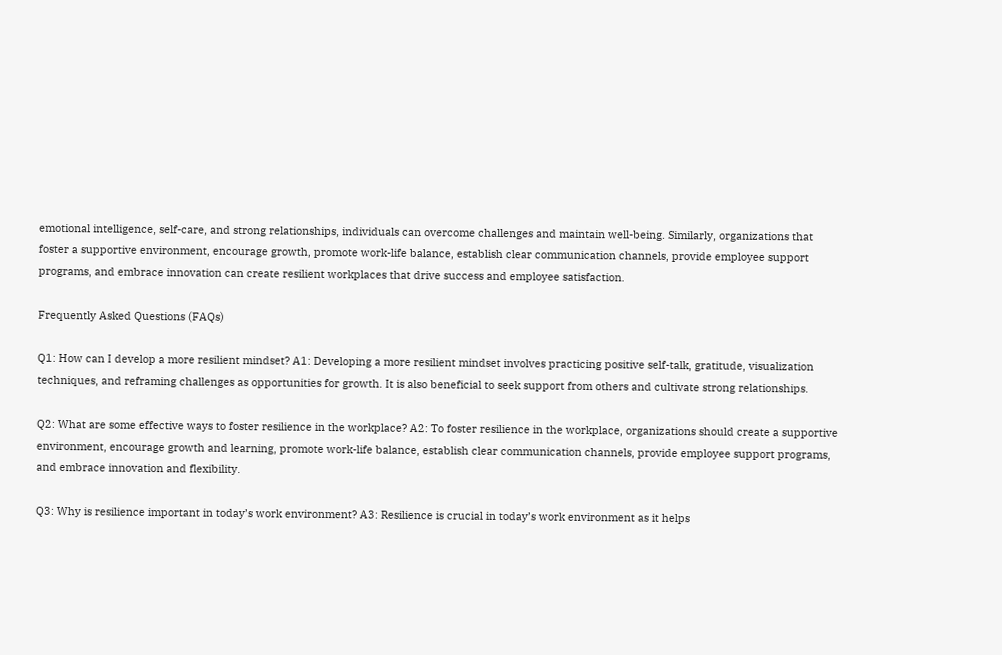emotional intelligence, self-care, and strong relationships, individuals can overcome challenges and maintain well-being. Similarly, organizations that foster a supportive environment, encourage growth, promote work-life balance, establish clear communication channels, provide employee support programs, and embrace innovation can create resilient workplaces that drive success and employee satisfaction.

Frequently Asked Questions (FAQs)

Q1: How can I develop a more resilient mindset? A1: Developing a more resilient mindset involves practicing positive self-talk, gratitude, visualization techniques, and reframing challenges as opportunities for growth. It is also beneficial to seek support from others and cultivate strong relationships.

Q2: What are some effective ways to foster resilience in the workplace? A2: To foster resilience in the workplace, organizations should create a supportive environment, encourage growth and learning, promote work-life balance, establish clear communication channels, provide employee support programs, and embrace innovation and flexibility.

Q3: Why is resilience important in today’s work environment? A3: Resilience is crucial in today’s work environment as it helps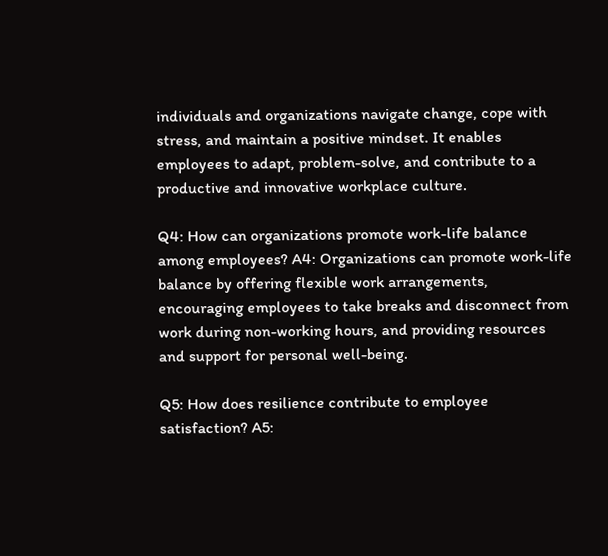individuals and organizations navigate change, cope with stress, and maintain a positive mindset. It enables employees to adapt, problem-solve, and contribute to a productive and innovative workplace culture.

Q4: How can organizations promote work-life balance among employees? A4: Organizations can promote work-life balance by offering flexible work arrangements, encouraging employees to take breaks and disconnect from work during non-working hours, and providing resources and support for personal well-being.

Q5: How does resilience contribute to employee satisfaction? A5: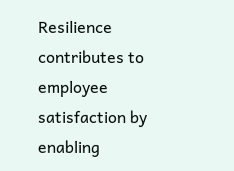Resilience contributes to employee satisfaction by enabling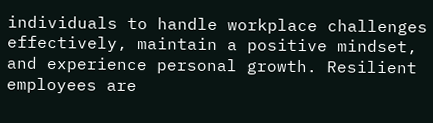individuals to handle workplace challenges effectively, maintain a positive mindset, and experience personal growth. Resilient employees are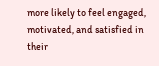more likely to feel engaged, motivated, and satisfied in their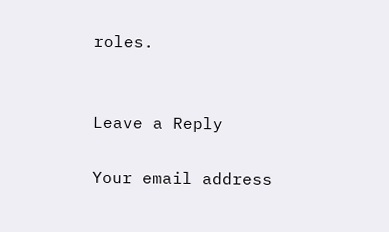roles.


Leave a Reply

Your email address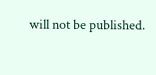will not be published.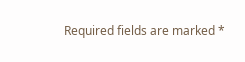Required fields are marked *